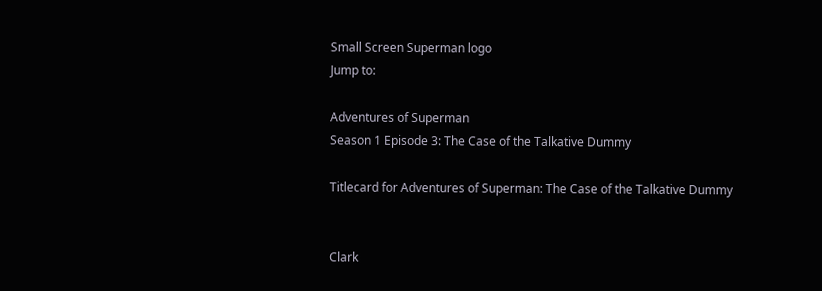Small Screen Superman logo
Jump to:

Adventures of Superman
Season 1 Episode 3: The Case of the Talkative Dummy

Titlecard for Adventures of Superman: The Case of the Talkative Dummy


Clark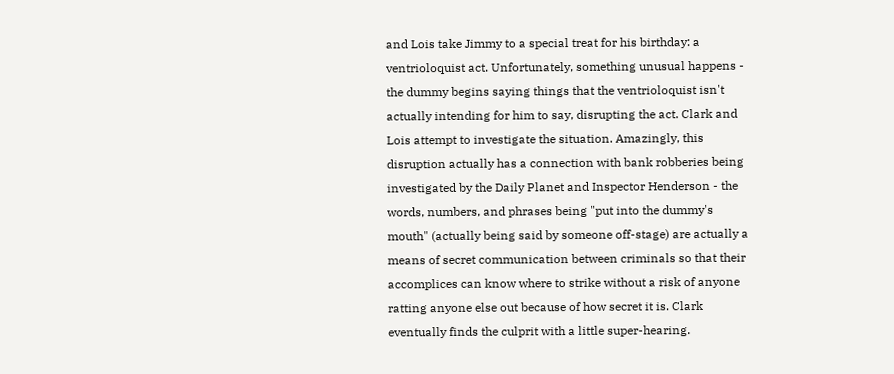and Lois take Jimmy to a special treat for his birthday: a ventrioloquist act. Unfortunately, something unusual happens - the dummy begins saying things that the ventrioloquist isn't actually intending for him to say, disrupting the act. Clark and Lois attempt to investigate the situation. Amazingly, this disruption actually has a connection with bank robberies being investigated by the Daily Planet and Inspector Henderson - the words, numbers, and phrases being "put into the dummy's mouth" (actually being said by someone off-stage) are actually a means of secret communication between criminals so that their accomplices can know where to strike without a risk of anyone ratting anyone else out because of how secret it is. Clark eventually finds the culprit with a little super-hearing.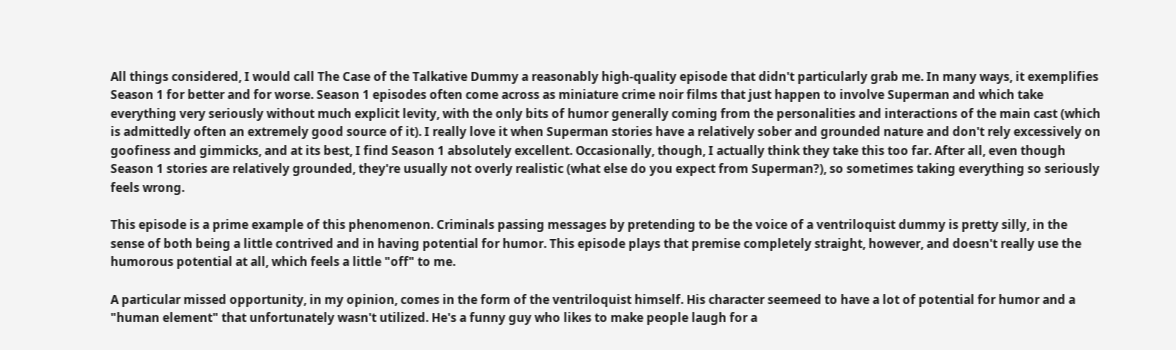All things considered, I would call The Case of the Talkative Dummy a reasonably high-quality episode that didn't particularly grab me. In many ways, it exemplifies Season 1 for better and for worse. Season 1 episodes often come across as miniature crime noir films that just happen to involve Superman and which take everything very seriously without much explicit levity, with the only bits of humor generally coming from the personalities and interactions of the main cast (which is admittedly often an extremely good source of it). I really love it when Superman stories have a relatively sober and grounded nature and don't rely excessively on goofiness and gimmicks, and at its best, I find Season 1 absolutely excellent. Occasionally, though, I actually think they take this too far. After all, even though Season 1 stories are relatively grounded, they're usually not overly realistic (what else do you expect from Superman?), so sometimes taking everything so seriously feels wrong.

This episode is a prime example of this phenomenon. Criminals passing messages by pretending to be the voice of a ventriloquist dummy is pretty silly, in the sense of both being a little contrived and in having potential for humor. This episode plays that premise completely straight, however, and doesn't really use the humorous potential at all, which feels a little "off" to me.

A particular missed opportunity, in my opinion, comes in the form of the ventriloquist himself. His character seemeed to have a lot of potential for humor and a "human element" that unfortunately wasn't utilized. He's a funny guy who likes to make people laugh for a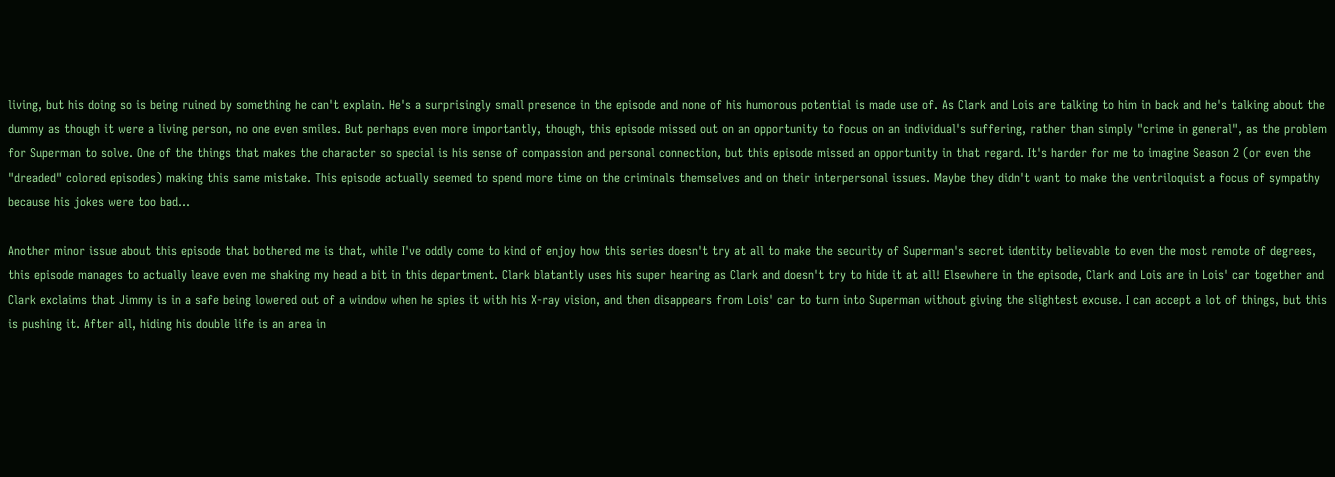living, but his doing so is being ruined by something he can't explain. He's a surprisingly small presence in the episode and none of his humorous potential is made use of. As Clark and Lois are talking to him in back and he's talking about the dummy as though it were a living person, no one even smiles. But perhaps even more importantly, though, this episode missed out on an opportunity to focus on an individual's suffering, rather than simply "crime in general", as the problem for Superman to solve. One of the things that makes the character so special is his sense of compassion and personal connection, but this episode missed an opportunity in that regard. It's harder for me to imagine Season 2 (or even the "dreaded" colored episodes) making this same mistake. This episode actually seemed to spend more time on the criminals themselves and on their interpersonal issues. Maybe they didn't want to make the ventriloquist a focus of sympathy because his jokes were too bad...

Another minor issue about this episode that bothered me is that, while I've oddly come to kind of enjoy how this series doesn't try at all to make the security of Superman's secret identity believable to even the most remote of degrees, this episode manages to actually leave even me shaking my head a bit in this department. Clark blatantly uses his super hearing as Clark and doesn't try to hide it at all! Elsewhere in the episode, Clark and Lois are in Lois' car together and Clark exclaims that Jimmy is in a safe being lowered out of a window when he spies it with his X-ray vision, and then disappears from Lois' car to turn into Superman without giving the slightest excuse. I can accept a lot of things, but this is pushing it. After all, hiding his double life is an area in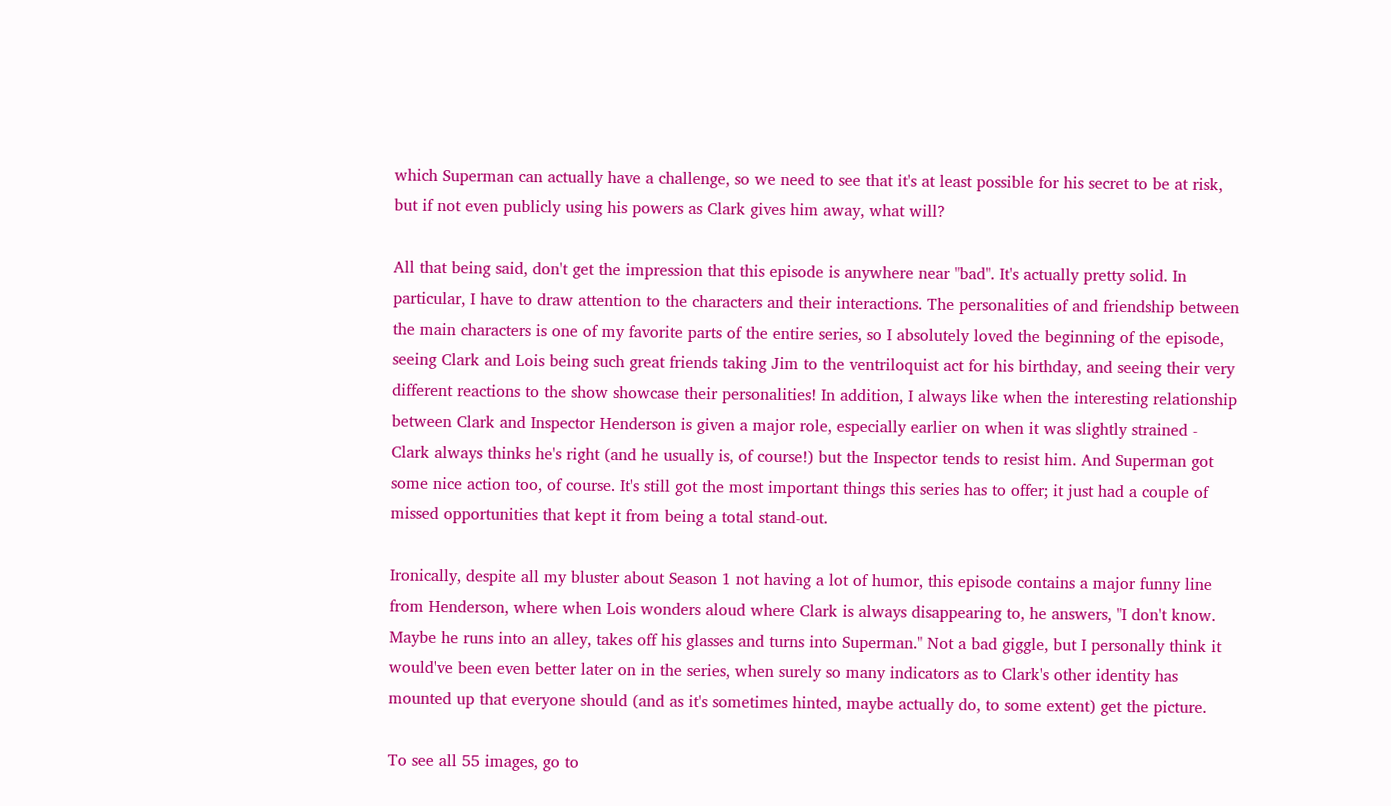which Superman can actually have a challenge, so we need to see that it's at least possible for his secret to be at risk, but if not even publicly using his powers as Clark gives him away, what will?

All that being said, don't get the impression that this episode is anywhere near "bad". It's actually pretty solid. In particular, I have to draw attention to the characters and their interactions. The personalities of and friendship between the main characters is one of my favorite parts of the entire series, so I absolutely loved the beginning of the episode, seeing Clark and Lois being such great friends taking Jim to the ventriloquist act for his birthday, and seeing their very different reactions to the show showcase their personalities! In addition, I always like when the interesting relationship between Clark and Inspector Henderson is given a major role, especially earlier on when it was slightly strained - Clark always thinks he's right (and he usually is, of course!) but the Inspector tends to resist him. And Superman got some nice action too, of course. It's still got the most important things this series has to offer; it just had a couple of missed opportunities that kept it from being a total stand-out.

Ironically, despite all my bluster about Season 1 not having a lot of humor, this episode contains a major funny line from Henderson, where when Lois wonders aloud where Clark is always disappearing to, he answers, "I don't know. Maybe he runs into an alley, takes off his glasses and turns into Superman." Not a bad giggle, but I personally think it would've been even better later on in the series, when surely so many indicators as to Clark's other identity has mounted up that everyone should (and as it's sometimes hinted, maybe actually do, to some extent) get the picture.

To see all 55 images, go to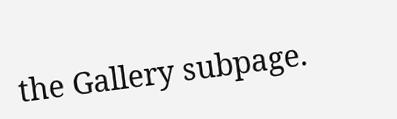the Gallery subpage.